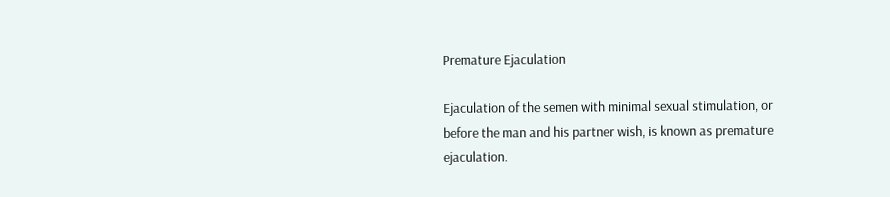Premature Ejaculation

Ejaculation of the semen with minimal sexual stimulation, or before the man and his partner wish, is known as premature ejaculation.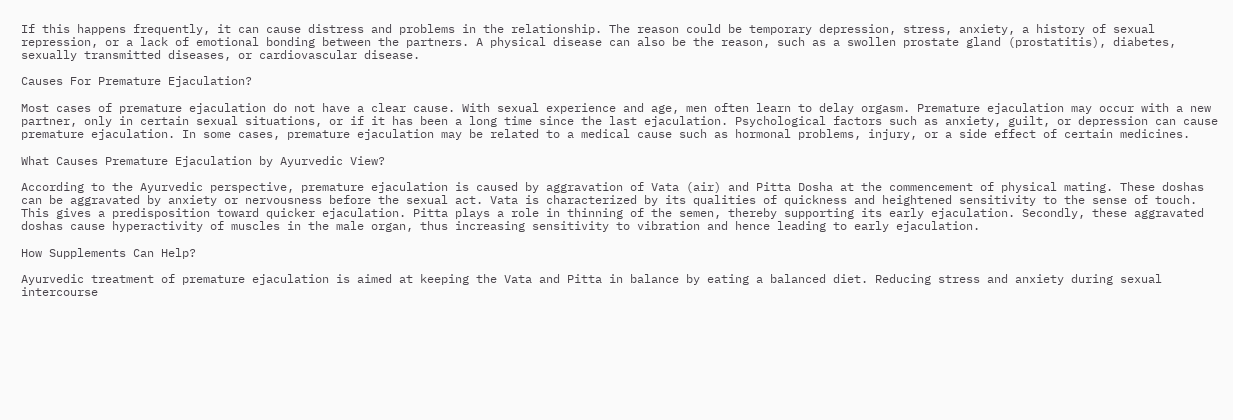If this happens frequently, it can cause distress and problems in the relationship. The reason could be temporary depression, stress, anxiety, a history of sexual repression, or a lack of emotional bonding between the partners. A physical disease can also be the reason, such as a swollen prostate gland (prostatitis), diabetes, sexually transmitted diseases, or cardiovascular disease.

Causes For Premature Ejaculation?

Most cases of premature ejaculation do not have a clear cause. With sexual experience and age, men often learn to delay orgasm. Premature ejaculation may occur with a new partner, only in certain sexual situations, or if it has been a long time since the last ejaculation. Psychological factors such as anxiety, guilt, or depression can cause premature ejaculation. In some cases, premature ejaculation may be related to a medical cause such as hormonal problems, injury, or a side effect of certain medicines.

What Causes Premature Ejaculation by Ayurvedic View?

According to the Ayurvedic perspective, premature ejaculation is caused by aggravation of Vata (air) and Pitta Dosha at the commencement of physical mating. These doshas can be aggravated by anxiety or nervousness before the sexual act. Vata is characterized by its qualities of quickness and heightened sensitivity to the sense of touch. This gives a predisposition toward quicker ejaculation. Pitta plays a role in thinning of the semen, thereby supporting its early ejaculation. Secondly, these aggravated doshas cause hyperactivity of muscles in the male organ, thus increasing sensitivity to vibration and hence leading to early ejaculation.

How Supplements Can Help?

Ayurvedic treatment of premature ejaculation is aimed at keeping the Vata and Pitta in balance by eating a balanced diet. Reducing stress and anxiety during sexual intercourse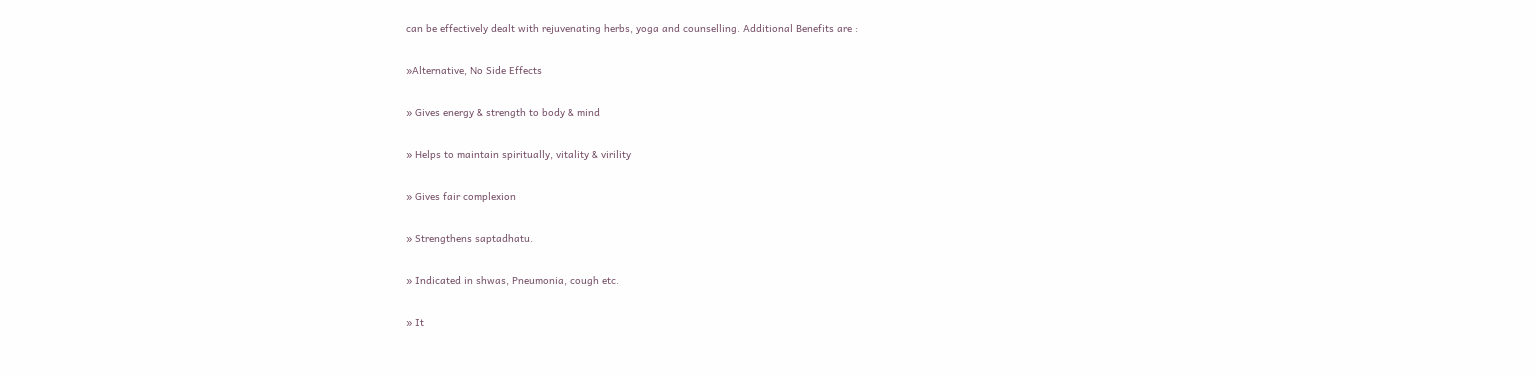can be effectively dealt with rejuvenating herbs, yoga and counselling. Additional Benefits are :

»Alternative, No Side Effects

» Gives energy & strength to body & mind

» Helps to maintain spiritually, vitality & virility

» Gives fair complexion

» Strengthens saptadhatu.

» Indicated in shwas, Pneumonia, cough etc.

» It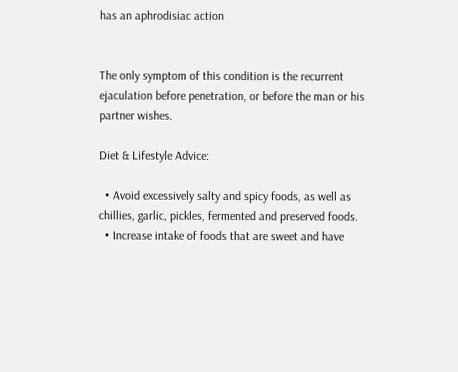has an aphrodisiac action


The only symptom of this condition is the recurrent ejaculation before penetration, or before the man or his partner wishes.

Diet & Lifestyle Advice:

  • Avoid excessively salty and spicy foods, as well as chillies, garlic, pickles, fermented and preserved foods.
  • Increase intake of foods that are sweet and have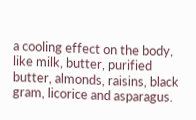a cooling effect on the body, like milk, butter, purified butter, almonds, raisins, black gram, licorice and asparagus.